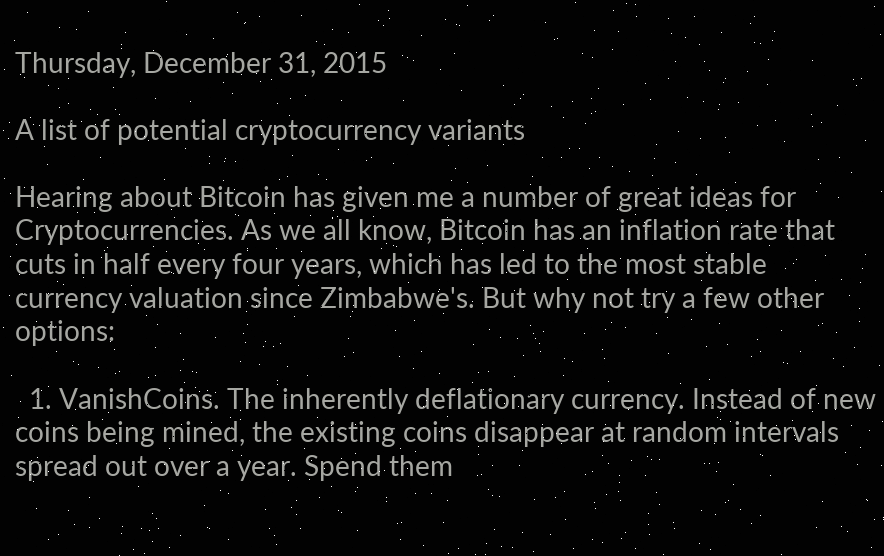Thursday, December 31, 2015

A list of potential cryptocurrency variants

Hearing about Bitcoin has given me a number of great ideas for Cryptocurrencies. As we all know, Bitcoin has an inflation rate that cuts in half every four years, which has led to the most stable currency valuation since Zimbabwe's. But why not try a few other options:

  1. VanishCoins. The inherently deflationary currency. Instead of new coins being mined, the existing coins disappear at random intervals spread out over a year. Spend them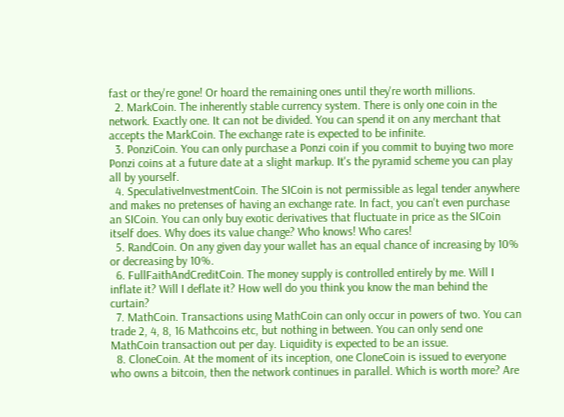fast or they're gone! Or hoard the remaining ones until they're worth millions.
  2. MarkCoin. The inherently stable currency system. There is only one coin in the network. Exactly one. It can not be divided. You can spend it on any merchant that accepts the MarkCoin. The exchange rate is expected to be infinite.
  3. PonziCoin. You can only purchase a Ponzi coin if you commit to buying two more Ponzi coins at a future date at a slight markup. It's the pyramid scheme you can play all by yourself.
  4. SpeculativeInvestmentCoin. The SICoin is not permissible as legal tender anywhere and makes no pretenses of having an exchange rate. In fact, you can't even purchase an SICoin. You can only buy exotic derivatives that fluctuate in price as the SICoin itself does. Why does its value change? Who knows! Who cares!
  5. RandCoin. On any given day your wallet has an equal chance of increasing by 10% or decreasing by 10%.
  6. FullFaithAndCreditCoin. The money supply is controlled entirely by me. Will I inflate it? Will I deflate it? How well do you think you know the man behind the curtain?
  7. MathCoin. Transactions using MathCoin can only occur in powers of two. You can trade 2, 4, 8, 16 Mathcoins etc, but nothing in between. You can only send one MathCoin transaction out per day. Liquidity is expected to be an issue.
  8. CloneCoin. At the moment of its inception, one CloneCoin is issued to everyone who owns a bitcoin, then the network continues in parallel. Which is worth more? Are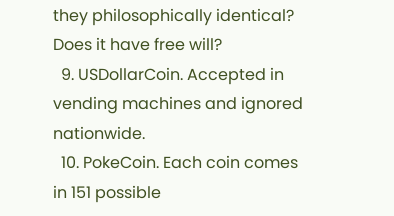they philosophically identical? Does it have free will?
  9. USDollarCoin. Accepted in vending machines and ignored nationwide.
  10. PokeCoin. Each coin comes in 151 possible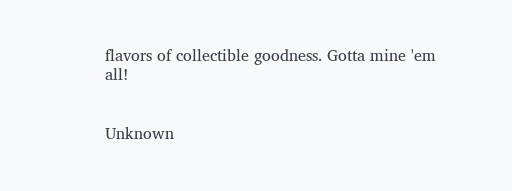flavors of collectible goodness. Gotta mine 'em all!


Unknown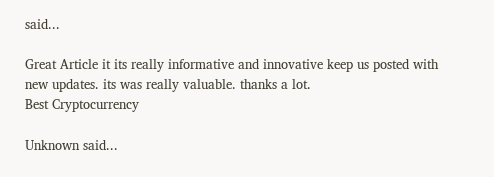said...

Great Article it its really informative and innovative keep us posted with new updates. its was really valuable. thanks a lot.
Best Cryptocurrency

Unknown said...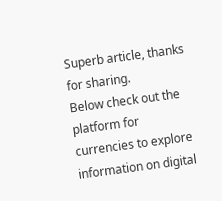Superb article, thanks for sharing.
Below check out the platform for currencies to explore information on digital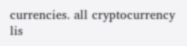currencies. all cryptocurrency lis